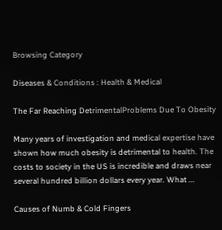Browsing Category

Diseases & Conditions : Health & Medical

The Far Reaching DetrimentalProblems Due To Obesity

Many years of investigation and medical expertise have shown how much obesity is detrimental to health. The costs to society in the US is incredible and draws near several hundred billion dollars every year. What ...

Causes of Numb & Cold Fingers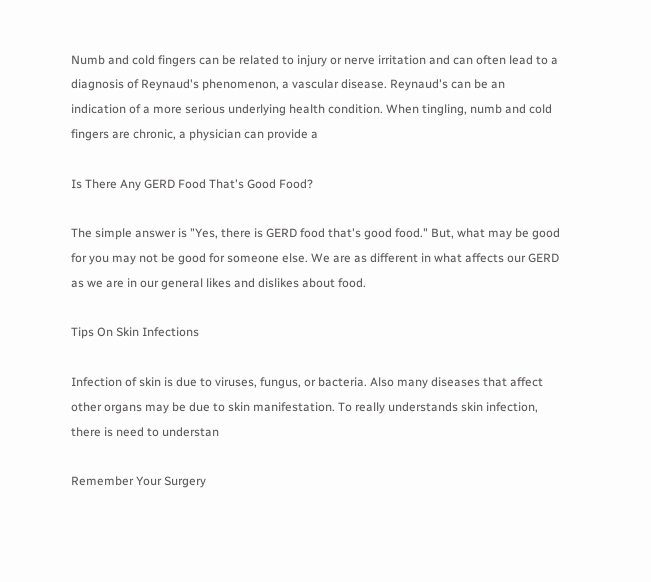Numb and cold fingers can be related to injury or nerve irritation and can often lead to a diagnosis of Reynaud's phenomenon, a vascular disease. Reynaud's can be an indication of a more serious underlying health condition. When tingling, numb and cold fingers are chronic, a physician can provide a

Is There Any GERD Food That's Good Food?

The simple answer is "Yes, there is GERD food that's good food." But, what may be good for you may not be good for someone else. We are as different in what affects our GERD as we are in our general likes and dislikes about food.

Tips On Skin Infections

Infection of skin is due to viruses, fungus, or bacteria. Also many diseases that affect other organs may be due to skin manifestation. To really understands skin infection, there is need to understan

Remember Your Surgery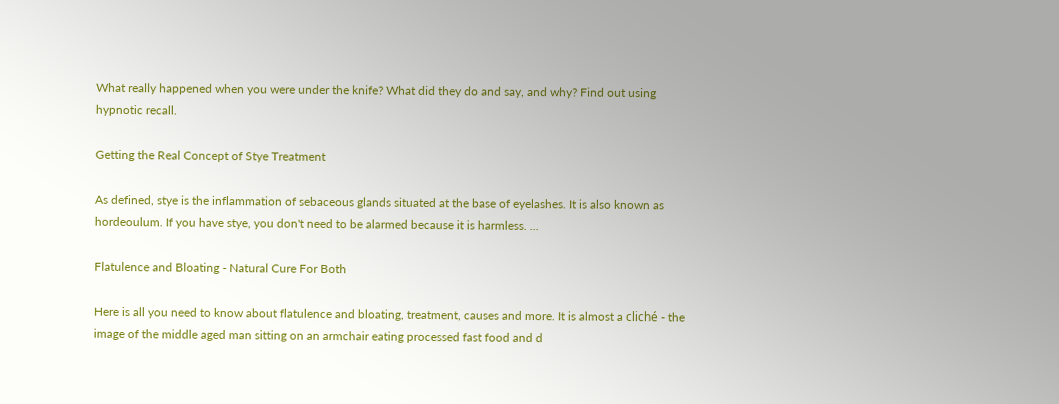What really happened when you were under the knife? What did they do and say, and why? Find out using hypnotic recall.

Getting the Real Concept of Stye Treatment

As defined, stye is the inflammation of sebaceous glands situated at the base of eyelashes. It is also known as hordeoulum. If you have stye, you don't need to be alarmed because it is harmless. ...

Flatulence and Bloating - Natural Cure For Both

Here is all you need to know about flatulence and bloating, treatment, causes and more. It is almost a cliché - the image of the middle aged man sitting on an armchair eating processed fast food and d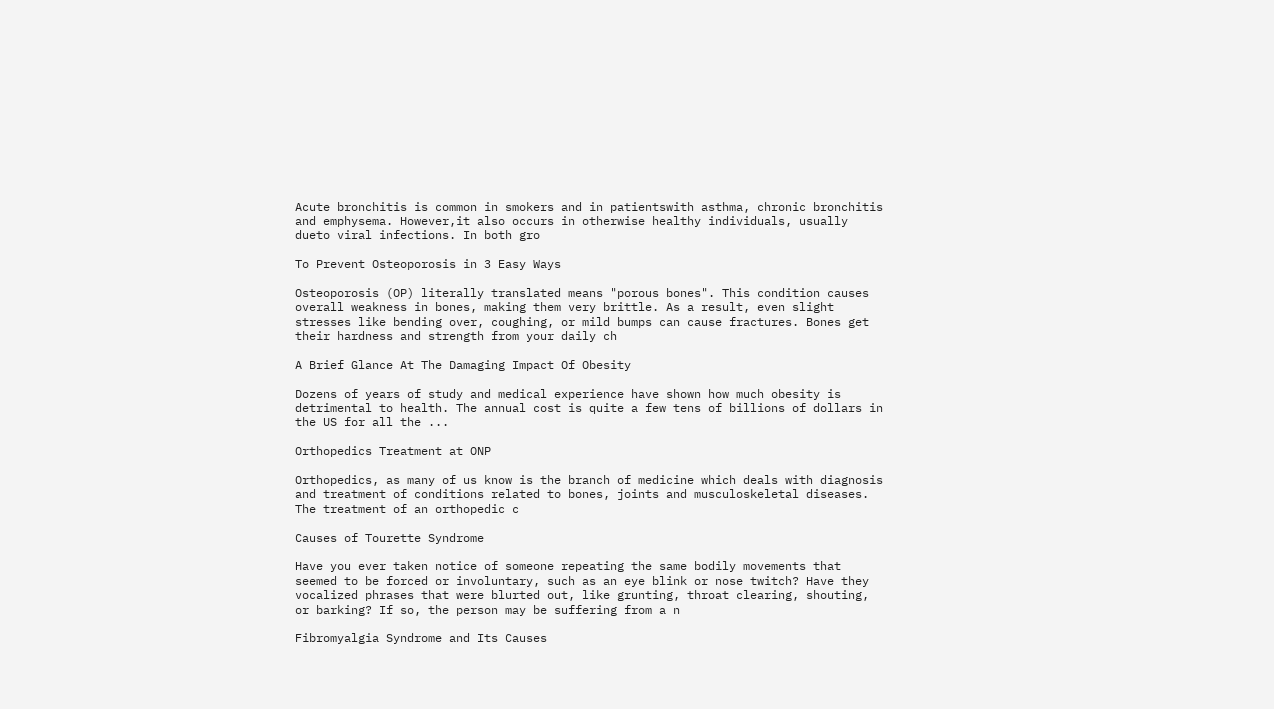Acute bronchitis is common in smokers and in patientswith asthma, chronic bronchitis and emphysema. However,it also occurs in otherwise healthy individuals, usually dueto viral infections. In both gro

To Prevent Osteoporosis in 3 Easy Ways

Osteoporosis (OP) literally translated means "porous bones". This condition causes overall weakness in bones, making them very brittle. As a result, even slight stresses like bending over, coughing, or mild bumps can cause fractures. Bones get their hardness and strength from your daily ch

A Brief Glance At The Damaging Impact Of Obesity

Dozens of years of study and medical experience have shown how much obesity is detrimental to health. The annual cost is quite a few tens of billions of dollars in the US for all the ...

Orthopedics Treatment at ONP

Orthopedics, as many of us know is the branch of medicine which deals with diagnosis and treatment of conditions related to bones, joints and musculoskeletal diseases. The treatment of an orthopedic c

Causes of Tourette Syndrome

Have you ever taken notice of someone repeating the same bodily movements that seemed to be forced or involuntary, such as an eye blink or nose twitch? Have they vocalized phrases that were blurted out, like grunting, throat clearing, shouting, or barking? If so, the person may be suffering from a n

Fibromyalgia Syndrome and Its Causes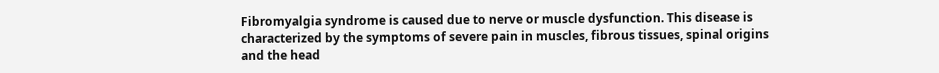Fibromyalgia syndrome is caused due to nerve or muscle dysfunction. This disease is characterized by the symptoms of severe pain in muscles, fibrous tissues, spinal origins and the head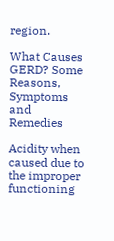region.

What Causes GERD? Some Reasons, Symptoms and Remedies

Acidity when caused due to the improper functioning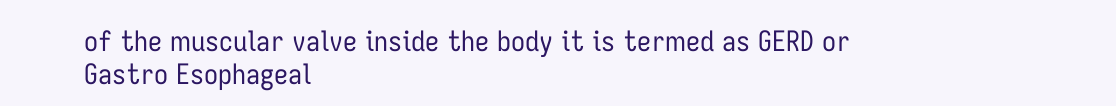of the muscular valve inside the body it is termed as GERD or Gastro Esophageal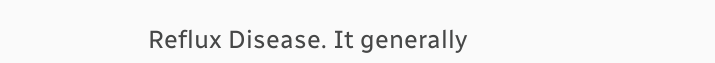Reflux Disease. It generally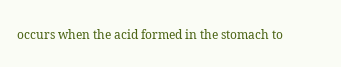occurs when the acid formed in the stomach to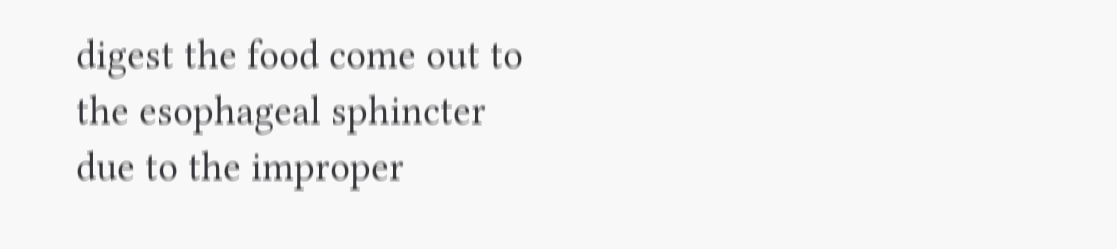digest the food come out to the esophageal sphincter due to the improper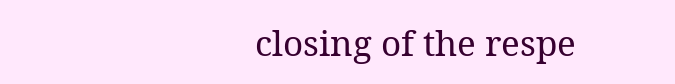closing of the respe